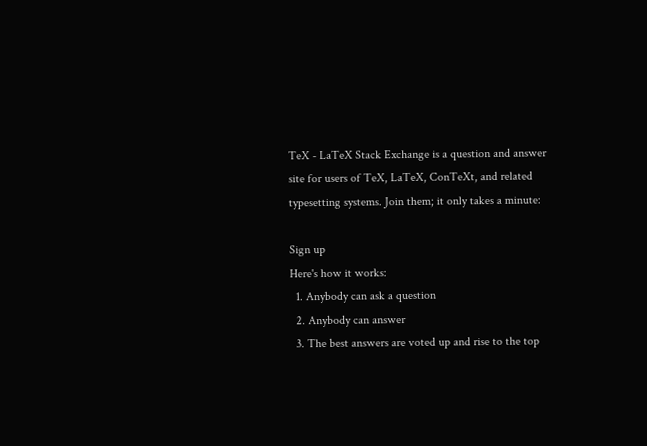TeX - LaTeX Stack Exchange is a question and answer site for users of TeX, LaTeX, ConTeXt, and related typesetting systems. Join them; it only takes a minute:

Sign up
Here's how it works:
  1. Anybody can ask a question
  2. Anybody can answer
  3. The best answers are voted up and rise to the top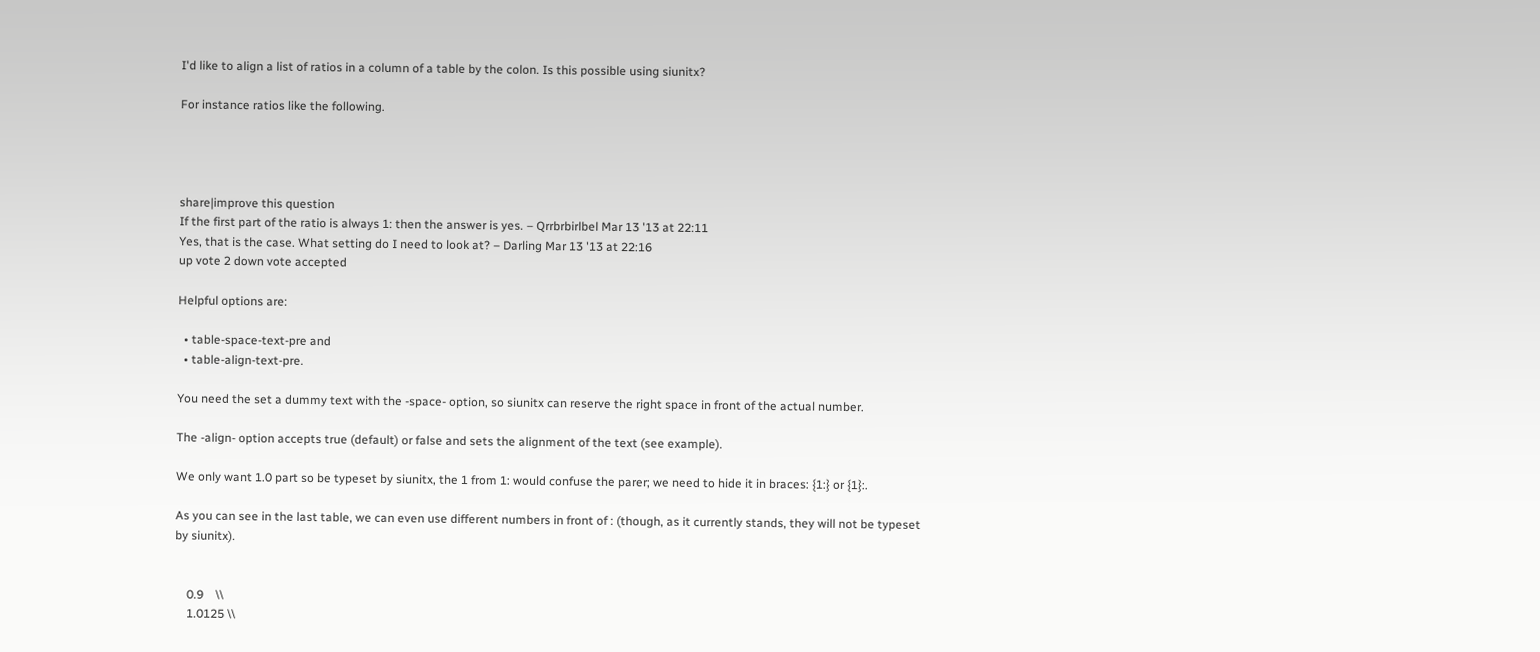I'd like to align a list of ratios in a column of a table by the colon. Is this possible using siunitx?

For instance ratios like the following.




share|improve this question
If the first part of the ratio is always 1: then the answer is yes. – Qrrbrbirlbel Mar 13 '13 at 22:11
Yes, that is the case. What setting do I need to look at? – Darling Mar 13 '13 at 22:16
up vote 2 down vote accepted

Helpful options are:

  • table-space-text-pre and
  • table-align-text-pre.

You need the set a dummy text with the -space- option, so siunitx can reserve the right space in front of the actual number.

The -align- option accepts true (default) or false and sets the alignment of the text (see example).

We only want 1.0 part so be typeset by siunitx, the 1 from 1: would confuse the parer; we need to hide it in braces: {1:} or {1}:.

As you can see in the last table, we can even use different numbers in front of : (though, as it currently stands, they will not be typeset by siunitx).


    0.9    \\
    1.0125 \\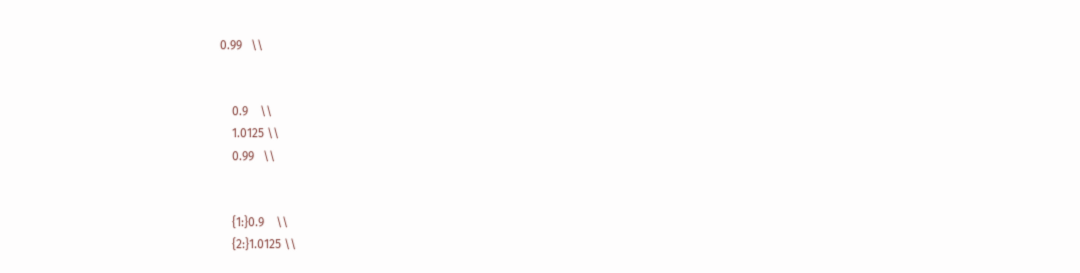0.99   \\


    0.9    \\
    1.0125 \\
    0.99   \\


    {1:}0.9    \\
    {2:}1.0125 \\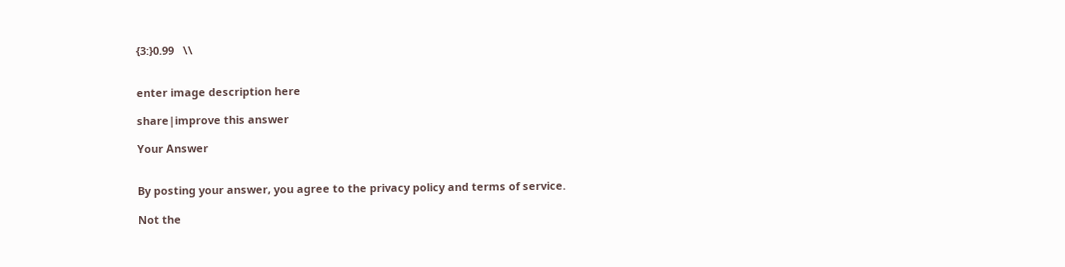{3:}0.99   \\


enter image description here

share|improve this answer

Your Answer


By posting your answer, you agree to the privacy policy and terms of service.

Not the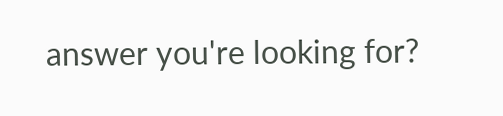answer you're looking for?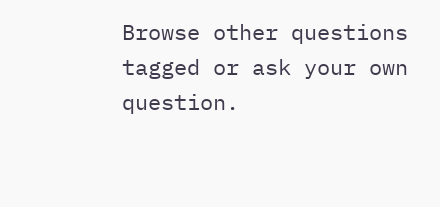Browse other questions tagged or ask your own question.